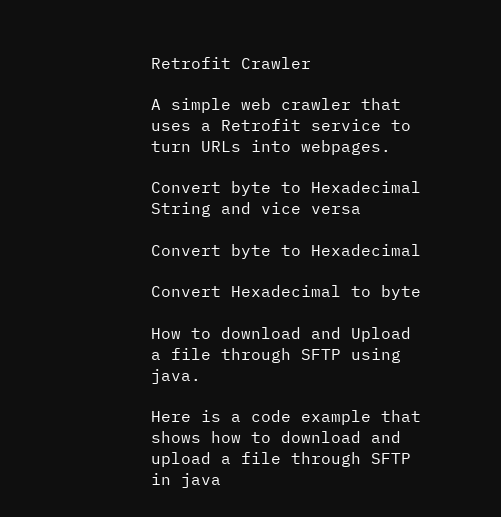Retrofit Crawler

A simple web crawler that uses a Retrofit service to turn URLs into webpages.

Convert byte to Hexadecimal String and vice versa

Convert byte to Hexadecimal

Convert Hexadecimal to byte

How to download and Upload a file through SFTP using java.

Here is a code example that shows how to download and upload a file through SFTP in java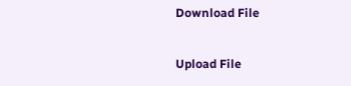Download File

Upload File